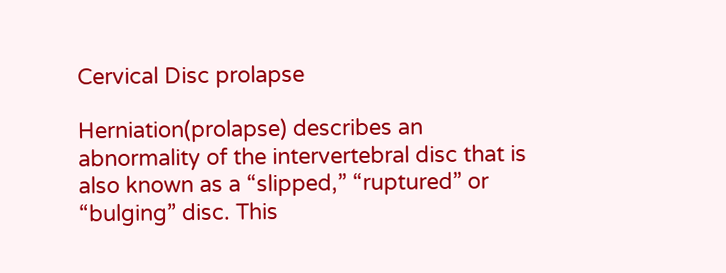Cervical Disc prolapse

Herniation(prolapse) describes an abnormality of the intervertebral disc that is also known as a “slipped,” “ruptured” or “bulging” disc. This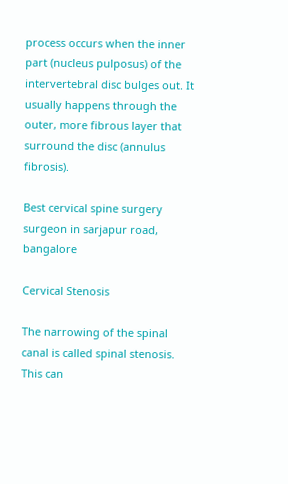process occurs when the inner part (nucleus pulposus) of the intervertebral disc bulges out. It usually happens through the outer, more fibrous layer that surround the disc (annulus fibrosis).

Best cervical spine surgery surgeon in sarjapur road, bangalore

Cervical Stenosis

The narrowing of the spinal canal is called spinal stenosis. This can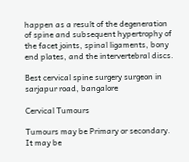happen as a result of the degeneration of spine and subsequent hypertrophy of the facet joints, spinal ligaments, bony end plates, and the intervertebral discs.

Best cervical spine surgery surgeon in sarjapur road, bangalore

Cervical Tumours

Tumours may be Primary or secondary. It may be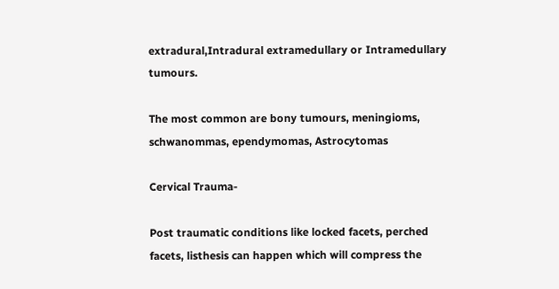extradural,Intradural extramedullary or Intramedullary tumours.

The most common are bony tumours, meningioms, schwanommas, ependymomas, Astrocytomas

Cervical Trauma-

Post traumatic conditions like locked facets, perched facets, listhesis can happen which will compress the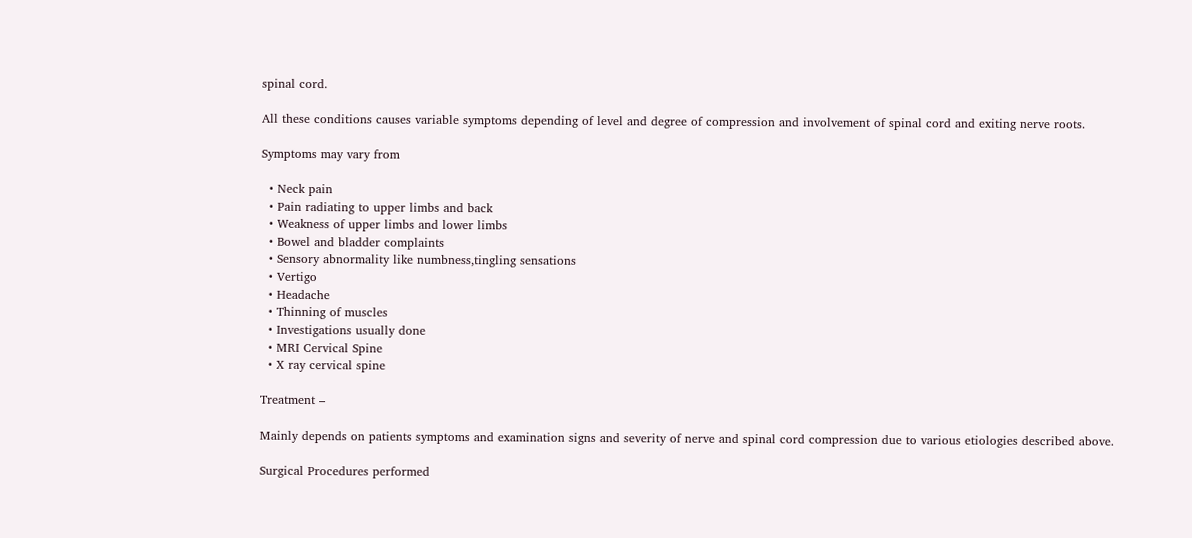spinal cord.

All these conditions causes variable symptoms depending of level and degree of compression and involvement of spinal cord and exiting nerve roots.

Symptoms may vary from

  • Neck pain
  • Pain radiating to upper limbs and back
  • Weakness of upper limbs and lower limbs
  • Bowel and bladder complaints
  • Sensory abnormality like numbness,tingling sensations
  • Vertigo
  • Headache
  • Thinning of muscles
  • Investigations usually done
  • MRI Cervical Spine
  • X ray cervical spine

Treatment –

Mainly depends on patients symptoms and examination signs and severity of nerve and spinal cord compression due to various etiologies described above.

Surgical Procedures performed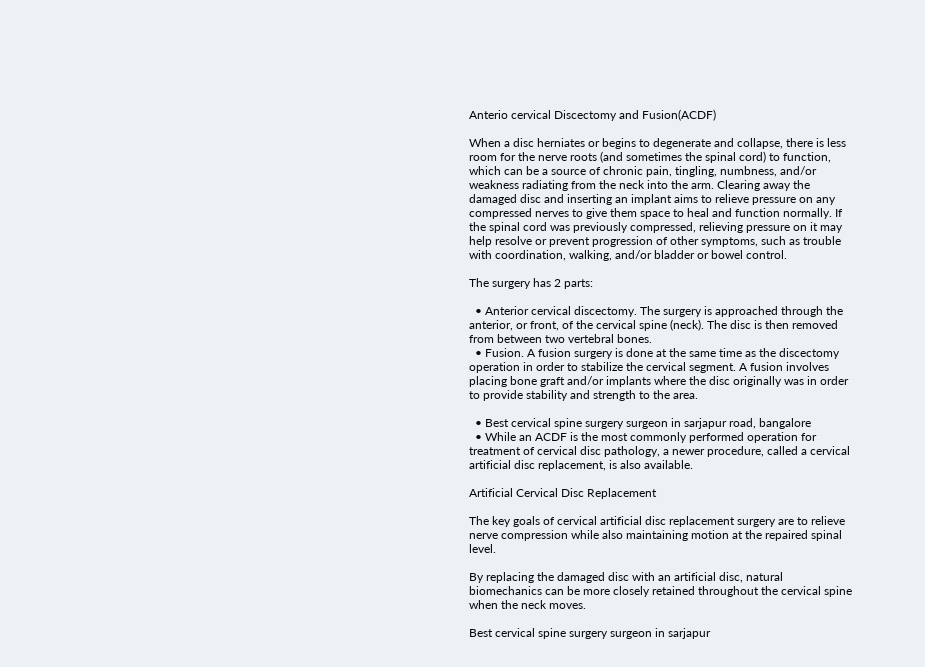Anterio cervical Discectomy and Fusion(ACDF)

When a disc herniates or begins to degenerate and collapse, there is less room for the nerve roots (and sometimes the spinal cord) to function, which can be a source of chronic pain, tingling, numbness, and/or weakness radiating from the neck into the arm. Clearing away the damaged disc and inserting an implant aims to relieve pressure on any compressed nerves to give them space to heal and function normally. If the spinal cord was previously compressed, relieving pressure on it may help resolve or prevent progression of other symptoms, such as trouble with coordination, walking, and/or bladder or bowel control.

The surgery has 2 parts:

  • Anterior cervical discectomy. The surgery is approached through the anterior, or front, of the cervical spine (neck). The disc is then removed from between two vertebral bones.
  • Fusion. A fusion surgery is done at the same time as the discectomy operation in order to stabilize the cervical segment. A fusion involves placing bone graft and/or implants where the disc originally was in order to provide stability and strength to the area.

  • Best cervical spine surgery surgeon in sarjapur road, bangalore
  • While an ACDF is the most commonly performed operation for treatment of cervical disc pathology, a newer procedure, called a cervical artificial disc replacement, is also available.

Artificial Cervical Disc Replacement

The key goals of cervical artificial disc replacement surgery are to relieve nerve compression while also maintaining motion at the repaired spinal level.

By replacing the damaged disc with an artificial disc, natural biomechanics can be more closely retained throughout the cervical spine when the neck moves.

Best cervical spine surgery surgeon in sarjapur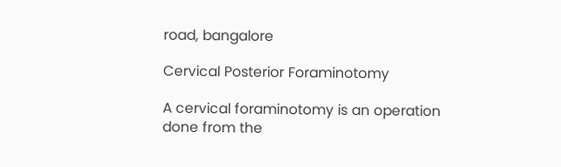road, bangalore

Cervical Posterior Foraminotomy

A cervical foraminotomy is an operation done from the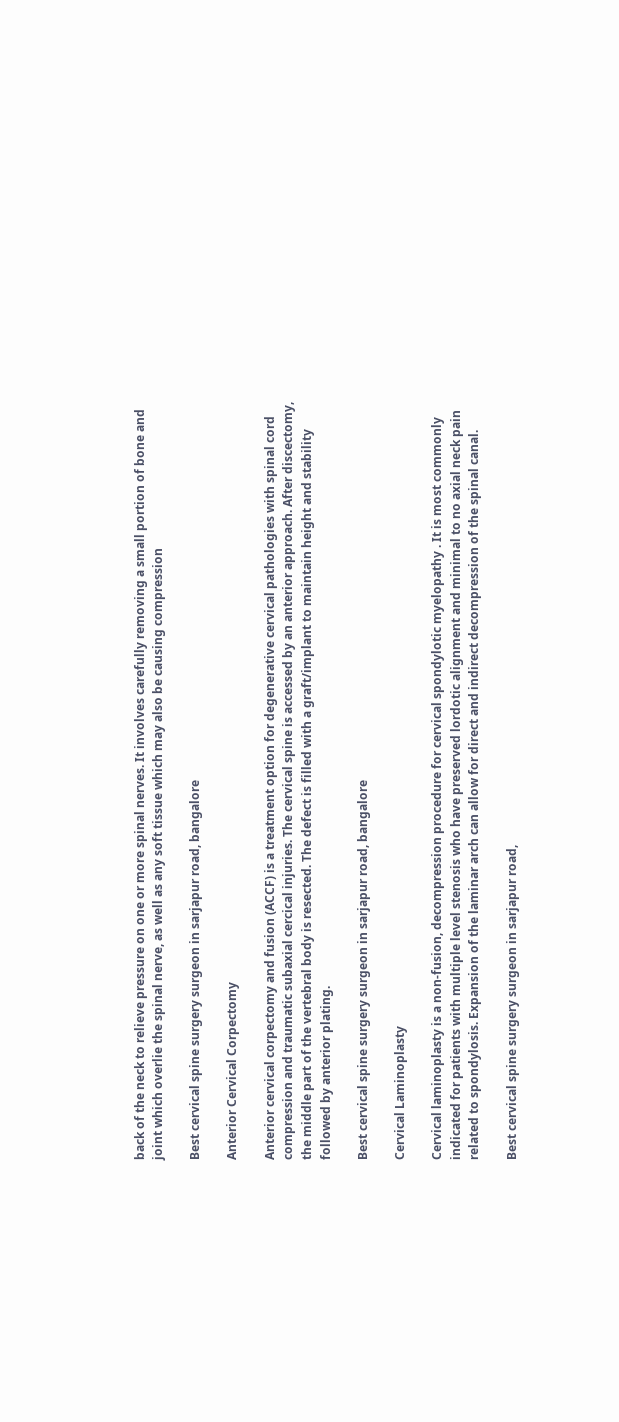back of the neck to relieve pressure on one or more spinal nerves. It involves carefully removing a small portion of bone and joint which overlie the spinal nerve, as well as any soft tissue which may also be causing compression

Best cervical spine surgery surgeon in sarjapur road, bangalore

Anterior Cervical Corpectomy

Anterior cervical corpectomy and fusion (ACCF) is a treatment option for degenerative cervical pathologies with spinal cord compression and traumatic subaxial cercical injuries. The cervical spine is accessed by an anterior approach. After discectomy, the middle part of the vertebral body is resected. The defect is filled with a graft/implant to maintain height and stability followed by anterior plating.

Best cervical spine surgery surgeon in sarjapur road, bangalore

Cervical Laminoplasty

Cervical laminoplasty is a non-fusion, decompression procedure for cervical spondylotic myelopathy . It is most commonly indicated for patients with multiple level stenosis who have preserved lordotic alignment and minimal to no axial neck pain related to spondylosis. Expansion of the laminar arch can allow for direct and indirect decompression of the spinal canal.

Best cervical spine surgery surgeon in sarjapur road,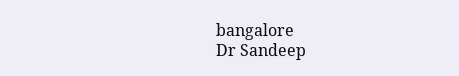bangalore
Dr Sandeep